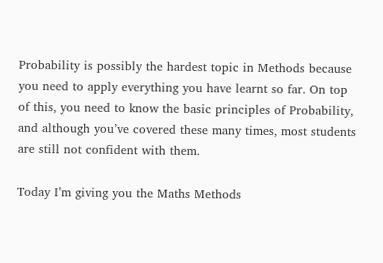Probability is possibly the hardest topic in Methods because you need to apply everything you have learnt so far. On top of this, you need to know the basic principles of Probability, and although you’ve covered these many times, most students are still not confident with them.

Today I’m giving you the Maths Methods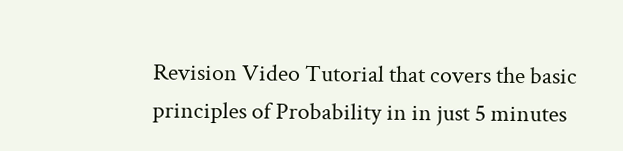Revision Video Tutorial that covers the basic principles of Probability in in just 5 minutes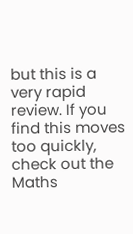but this is a very rapid review. If you find this moves too quickly, check out the Maths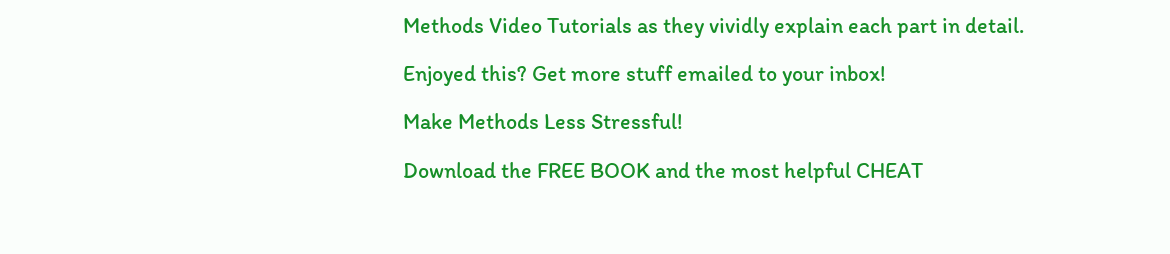Methods Video Tutorials as they vividly explain each part in detail.

Enjoyed this? Get more stuff emailed to your inbox!

Make Methods Less Stressful!

Download the FREE BOOK and the most helpful CHEAT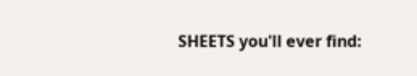SHEETS you'll ever find: